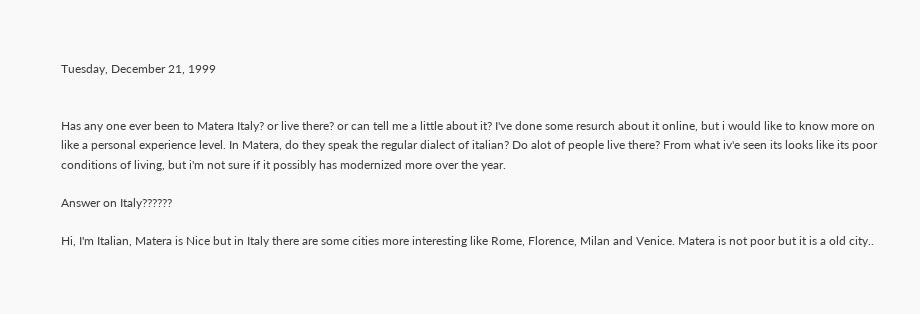Tuesday, December 21, 1999


Has any one ever been to Matera Italy? or live there? or can tell me a little about it? I've done some resurch about it online, but i would like to know more on like a personal experience level. In Matera, do they speak the regular dialect of italian? Do alot of people live there? From what iv'e seen its looks like its poor conditions of living, but i'm not sure if it possibly has modernized more over the year.

Answer on Italy??????

Hi, I'm Italian, Matera is Nice but in Italy there are some cities more interesting like Rome, Florence, Milan and Venice. Matera is not poor but it is a old city..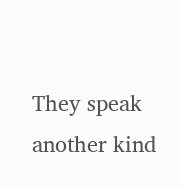They speak another kind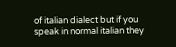of italian dialect but if you speak in normal italian they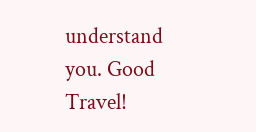understand you. Good Travel!